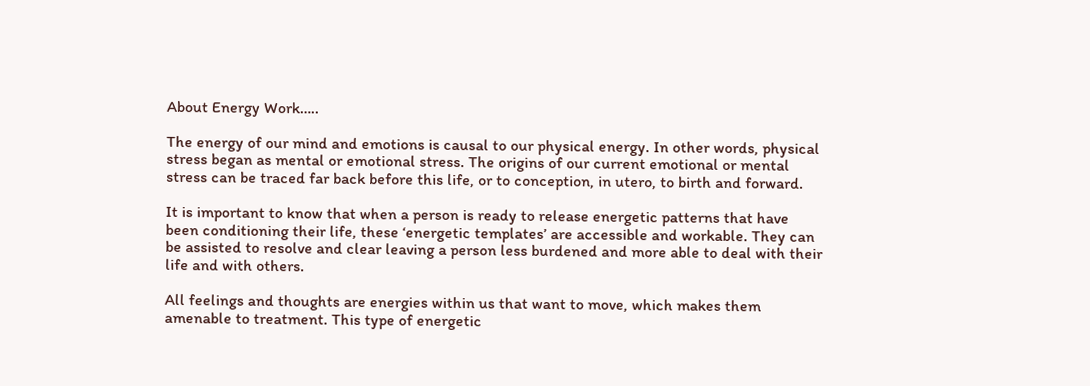About Energy Work…..

The energy of our mind and emotions is causal to our physical energy. In other words, physical stress began as mental or emotional stress. The origins of our current emotional or mental stress can be traced far back before this life, or to conception, in utero, to birth and forward.

It is important to know that when a person is ready to release energetic patterns that have been conditioning their life, these ‘energetic templates’ are accessible and workable. They can be assisted to resolve and clear leaving a person less burdened and more able to deal with their life and with others.

All feelings and thoughts are energies within us that want to move, which makes them amenable to treatment. This type of energetic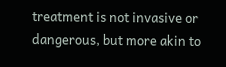treatment is not invasive or dangerous, but more akin to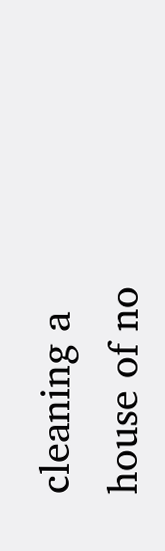cleaning a house of no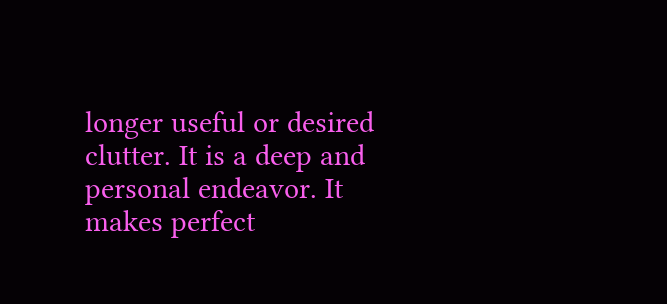longer useful or desired clutter. It is a deep and personal endeavor. It makes perfect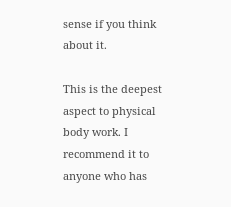sense if you think about it.

This is the deepest aspect to physical body work. I recommend it to anyone who has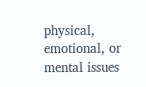physical, emotional, or mental issues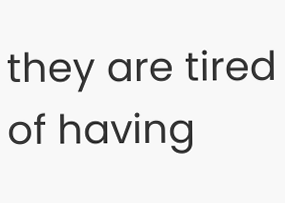they are tired of having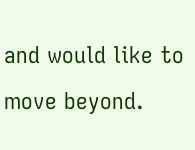and would like to move beyond.